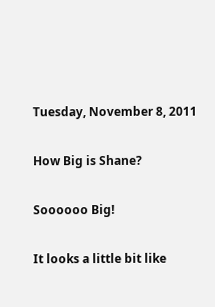Tuesday, November 8, 2011

How Big is Shane?

Soooooo Big!

It looks a little bit like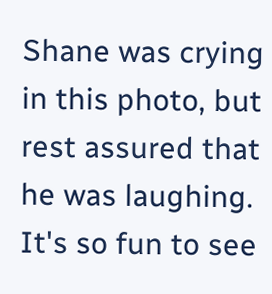Shane was crying in this photo, but rest assured that he was laughing.  It's so fun to see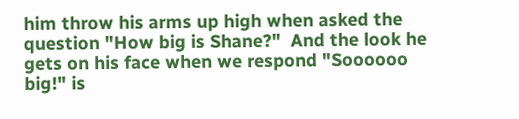him throw his arms up high when asked the question "How big is Shane?"  And the look he gets on his face when we respond "Soooooo big!" is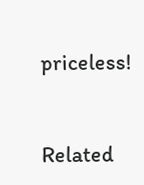priceless!


Related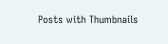Posts with Thumbnails